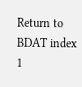Return to BDAT index
1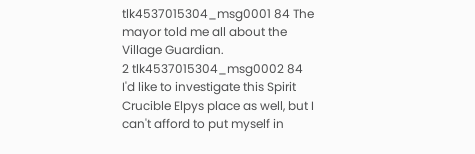tlk4537015304_msg0001 84 The mayor told me all about the Village Guardian.
2 tlk4537015304_msg0002 84 I'd like to investigate this Spirit Crucible Elpys place as well, but I can't afford to put myself in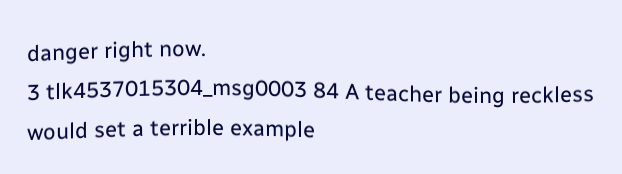danger right now.
3 tlk4537015304_msg0003 84 A teacher being reckless would set a terrible example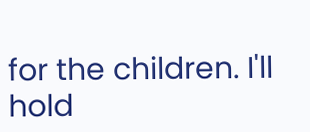for the children. I'll hold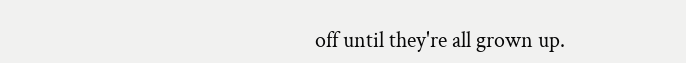off until they're all grown up.